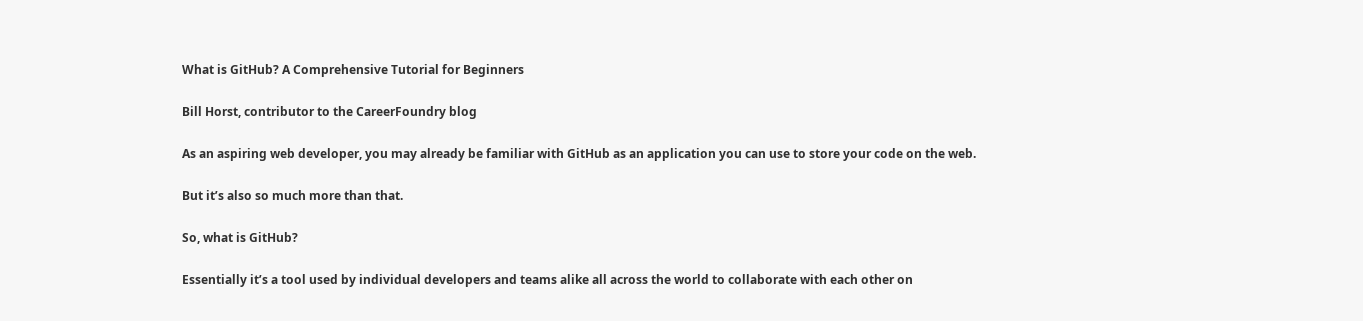What is GitHub? A Comprehensive Tutorial for Beginners

Bill Horst, contributor to the CareerFoundry blog

As an aspiring web developer, you may already be familiar with GitHub as an application you can use to store your code on the web.

But it’s also so much more than that.

So, what is GitHub?

Essentially it’s a tool used by individual developers and teams alike all across the world to collaborate with each other on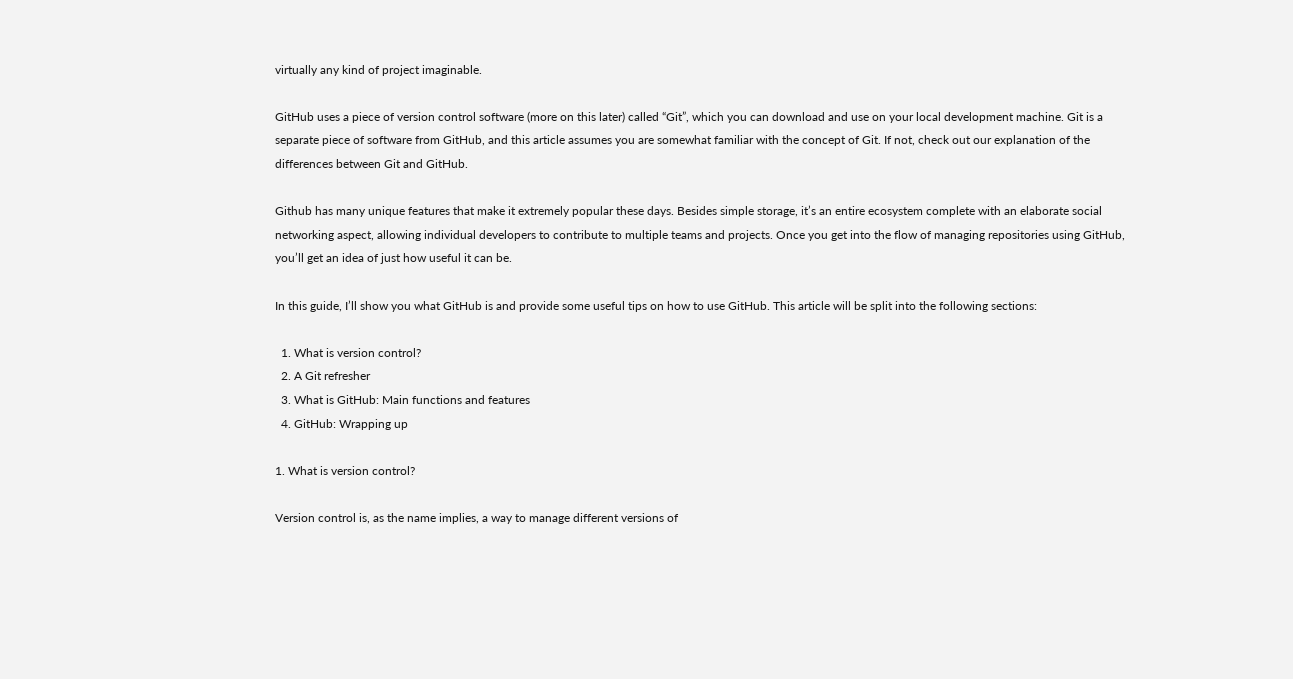virtually any kind of project imaginable.

GitHub uses a piece of version control software (more on this later) called “Git”, which you can download and use on your local development machine. Git is a separate piece of software from GitHub, and this article assumes you are somewhat familiar with the concept of Git. If not, check out our explanation of the differences between Git and GitHub.

Github has many unique features that make it extremely popular these days. Besides simple storage, it’s an entire ecosystem complete with an elaborate social networking aspect, allowing individual developers to contribute to multiple teams and projects. Once you get into the flow of managing repositories using GitHub, you’ll get an idea of just how useful it can be.

In this guide, I’ll show you what GitHub is and provide some useful tips on how to use GitHub. This article will be split into the following sections:

  1. What is version control?
  2. A Git refresher
  3. What is GitHub: Main functions and features
  4. GitHub: Wrapping up

1. What is version control?

Version control is, as the name implies, a way to manage different versions of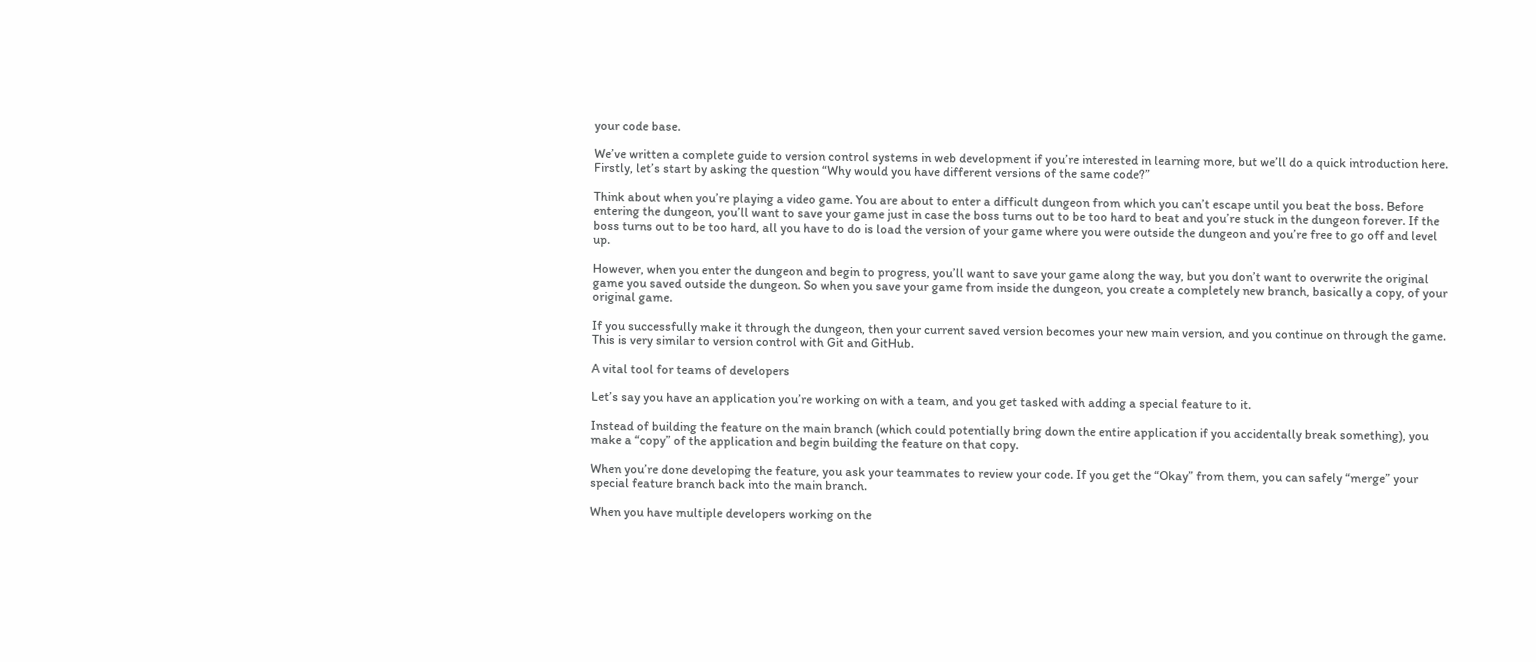your code base.

We’ve written a complete guide to version control systems in web development if you’re interested in learning more, but we’ll do a quick introduction here. Firstly, let’s start by asking the question “Why would you have different versions of the same code?”

Think about when you’re playing a video game. You are about to enter a difficult dungeon from which you can’t escape until you beat the boss. Before entering the dungeon, you’ll want to save your game just in case the boss turns out to be too hard to beat and you’re stuck in the dungeon forever. If the boss turns out to be too hard, all you have to do is load the version of your game where you were outside the dungeon and you’re free to go off and level up.

However, when you enter the dungeon and begin to progress, you’ll want to save your game along the way, but you don’t want to overwrite the original game you saved outside the dungeon. So when you save your game from inside the dungeon, you create a completely new branch, basically a copy, of your original game.

If you successfully make it through the dungeon, then your current saved version becomes your new main version, and you continue on through the game. This is very similar to version control with Git and GitHub.

A vital tool for teams of developers

Let’s say you have an application you’re working on with a team, and you get tasked with adding a special feature to it.

Instead of building the feature on the main branch (which could potentially bring down the entire application if you accidentally break something), you make a “copy” of the application and begin building the feature on that copy.

When you’re done developing the feature, you ask your teammates to review your code. If you get the “Okay” from them, you can safely “merge” your special feature branch back into the main branch.

When you have multiple developers working on the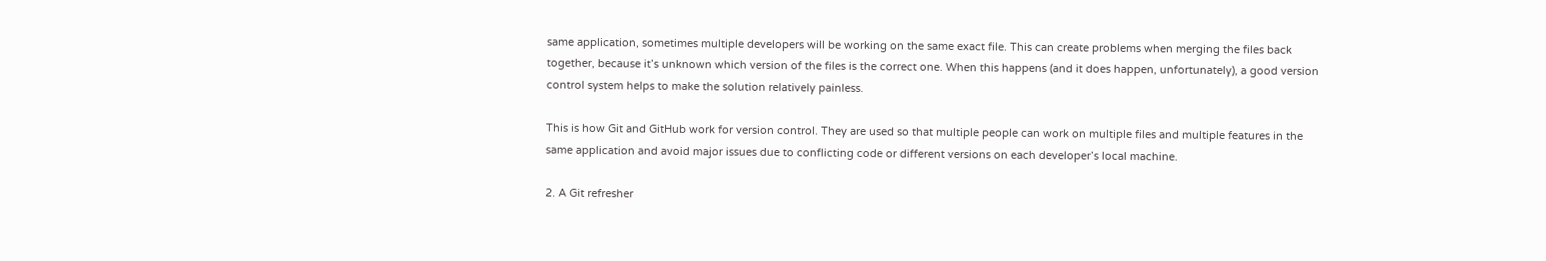same application, sometimes multiple developers will be working on the same exact file. This can create problems when merging the files back together, because it’s unknown which version of the files is the correct one. When this happens (and it does happen, unfortunately), a good version control system helps to make the solution relatively painless.

This is how Git and GitHub work for version control. They are used so that multiple people can work on multiple files and multiple features in the same application and avoid major issues due to conflicting code or different versions on each developer’s local machine.

2. A Git refresher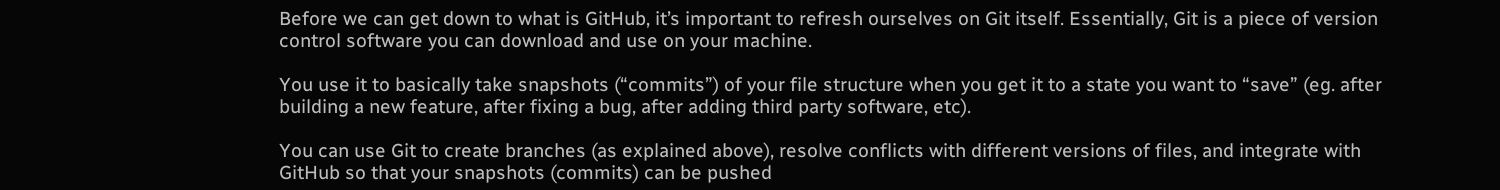Before we can get down to what is GitHub, it’s important to refresh ourselves on Git itself. Essentially, Git is a piece of version control software you can download and use on your machine.

You use it to basically take snapshots (“commits”) of your file structure when you get it to a state you want to “save” (eg. after building a new feature, after fixing a bug, after adding third party software, etc).

You can use Git to create branches (as explained above), resolve conflicts with different versions of files, and integrate with GitHub so that your snapshots (commits) can be pushed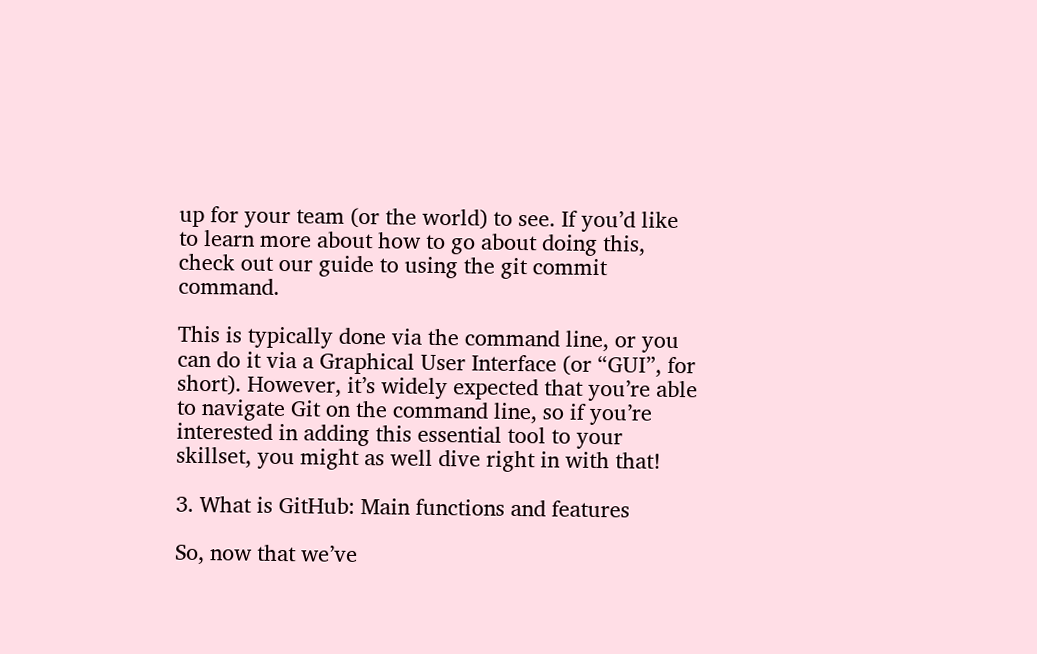up for your team (or the world) to see. If you’d like to learn more about how to go about doing this, check out our guide to using the git commit command.

This is typically done via the command line, or you can do it via a Graphical User Interface (or “GUI”, for short). However, it’s widely expected that you’re able to navigate Git on the command line, so if you’re interested in adding this essential tool to your skillset, you might as well dive right in with that!

3. What is GitHub: Main functions and features

So, now that we’ve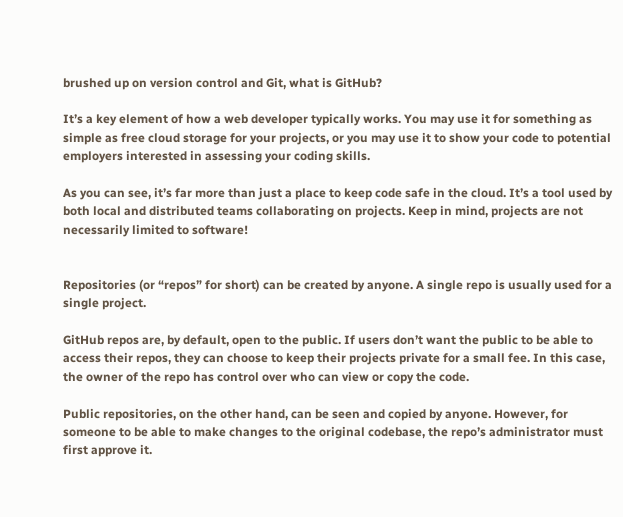brushed up on version control and Git, what is GitHub?

It’s a key element of how a web developer typically works. You may use it for something as simple as free cloud storage for your projects, or you may use it to show your code to potential employers interested in assessing your coding skills.

As you can see, it’s far more than just a place to keep code safe in the cloud. It’s a tool used by both local and distributed teams collaborating on projects. Keep in mind, projects are not necessarily limited to software!


Repositories (or “repos” for short) can be created by anyone. A single repo is usually used for a single project.

GitHub repos are, by default, open to the public. If users don’t want the public to be able to access their repos, they can choose to keep their projects private for a small fee. In this case, the owner of the repo has control over who can view or copy the code.

Public repositories, on the other hand, can be seen and copied by anyone. However, for someone to be able to make changes to the original codebase, the repo’s administrator must first approve it.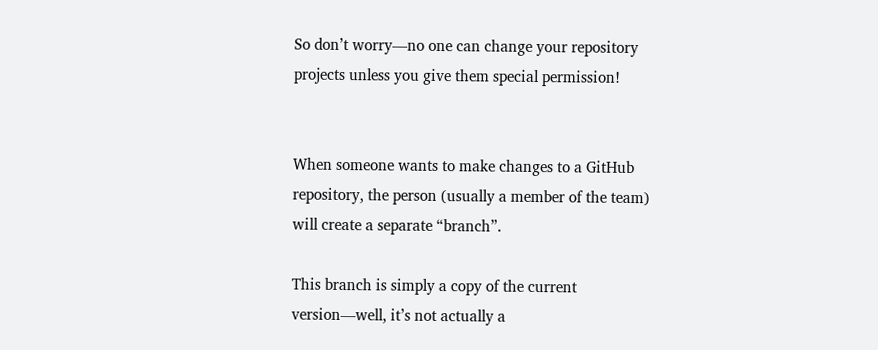So don’t worry—no one can change your repository projects unless you give them special permission!


When someone wants to make changes to a GitHub repository, the person (usually a member of the team) will create a separate “branch”.

This branch is simply a copy of the current version—well, it’s not actually a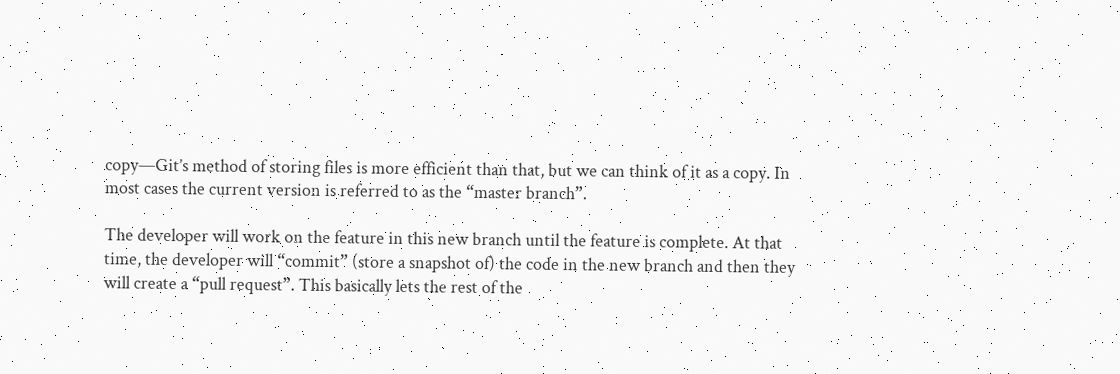copy—Git’s method of storing files is more efficient than that, but we can think of it as a copy. In most cases the current version is referred to as the “master branch”.

The developer will work on the feature in this new branch until the feature is complete. At that time, the developer will “commit” (store a snapshot of) the code in the new branch and then they will create a “pull request”. This basically lets the rest of the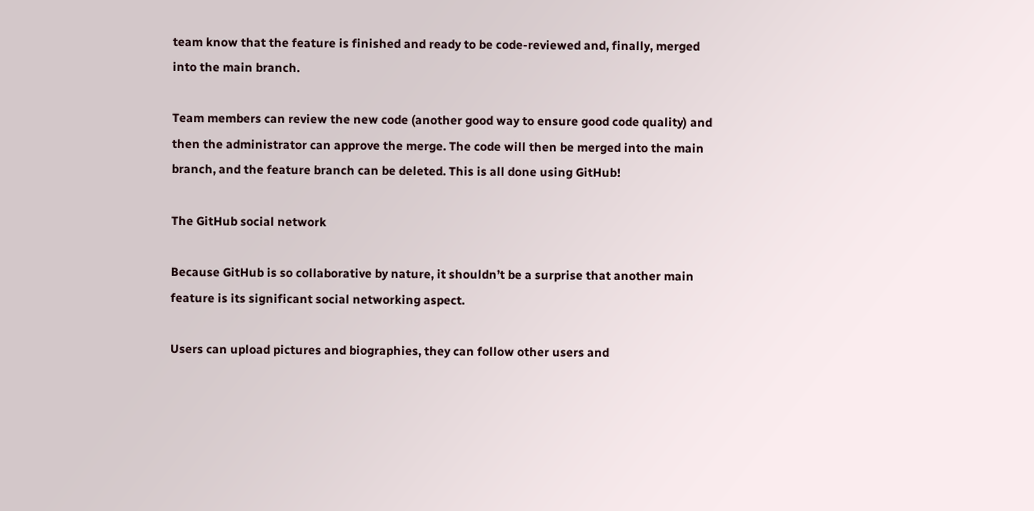team know that the feature is finished and ready to be code-reviewed and, finally, merged into the main branch.

Team members can review the new code (another good way to ensure good code quality) and then the administrator can approve the merge. The code will then be merged into the main branch, and the feature branch can be deleted. This is all done using GitHub!

The GitHub social network

Because GitHub is so collaborative by nature, it shouldn’t be a surprise that another main feature is its significant social networking aspect.

Users can upload pictures and biographies, they can follow other users and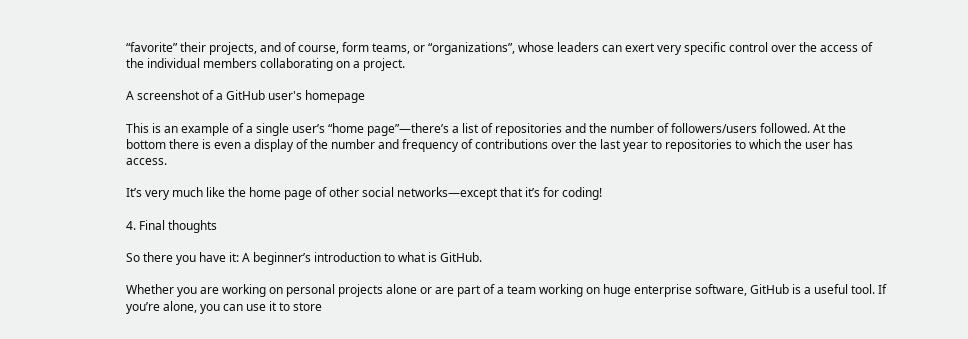“favorite” their projects, and of course, form teams, or “organizations”, whose leaders can exert very specific control over the access of the individual members collaborating on a project.

A screenshot of a GitHub user's homepage

This is an example of a single user’s “home page”—there’s a list of repositories and the number of followers/users followed. At the bottom there is even a display of the number and frequency of contributions over the last year to repositories to which the user has access.

It’s very much like the home page of other social networks—except that it’s for coding!

4. Final thoughts

So there you have it: A beginner’s introduction to what is GitHub.

Whether you are working on personal projects alone or are part of a team working on huge enterprise software, GitHub is a useful tool. If you’re alone, you can use it to store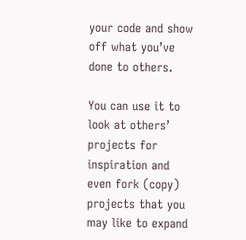your code and show off what you’ve done to others.

You can use it to look at others’ projects for inspiration and even fork (copy) projects that you may like to expand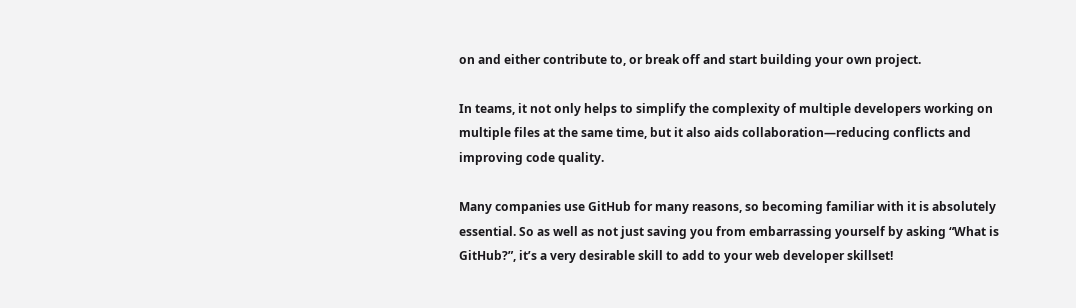on and either contribute to, or break off and start building your own project.

In teams, it not only helps to simplify the complexity of multiple developers working on multiple files at the same time, but it also aids collaboration—reducing conflicts and improving code quality.

Many companies use GitHub for many reasons, so becoming familiar with it is absolutely essential. So as well as not just saving you from embarrassing yourself by asking “What is GitHub?”, it’s a very desirable skill to add to your web developer skillset!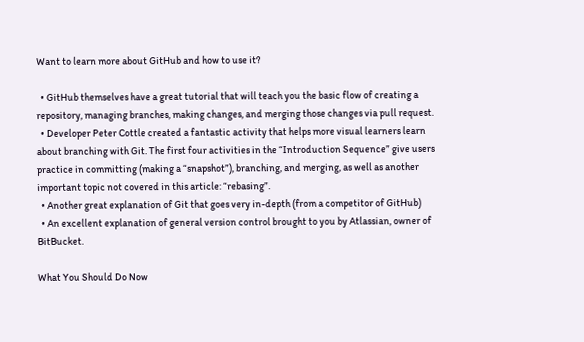Want to learn more about GitHub and how to use it?

  • GitHub themselves have a great tutorial that will teach you the basic flow of creating a repository, managing branches, making changes, and merging those changes via pull request.
  • Developer Peter Cottle created a fantastic activity that helps more visual learners learn about branching with Git. The first four activities in the “Introduction Sequence” give users practice in committing (making a “snapshot”), branching, and merging, as well as another important topic not covered in this article: “rebasing”.
  • Another great explanation of Git that goes very in-depth (from a competitor of GitHub)
  • An excellent explanation of general version control brought to you by Atlassian, owner of BitBucket.

What You Should Do Now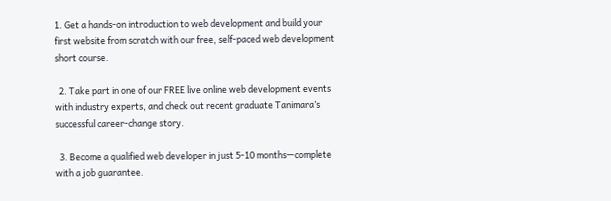1. Get a hands-on introduction to web development and build your first website from scratch with our free, self-paced web development short course.

  2. Take part in one of our FREE live online web development events with industry experts, and check out recent graduate Tanimara’s successful career-change story.

  3. Become a qualified web developer in just 5-10 months—complete with a job guarantee.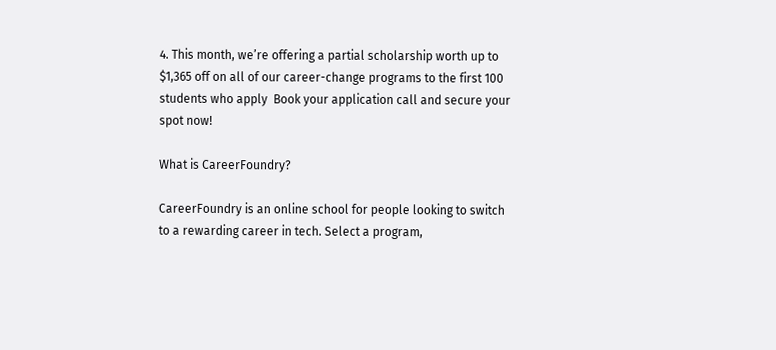4. This month, we’re offering a partial scholarship worth up to $1,365 off on all of our career-change programs to the first 100 students who apply  Book your application call and secure your spot now!

What is CareerFoundry?

CareerFoundry is an online school for people looking to switch to a rewarding career in tech. Select a program,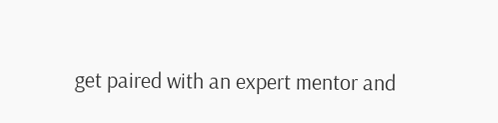get paired with an expert mentor and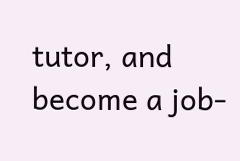tutor, and become a job-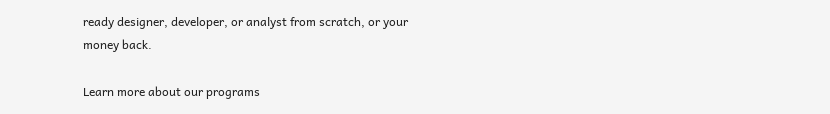ready designer, developer, or analyst from scratch, or your money back.

Learn more about our programs